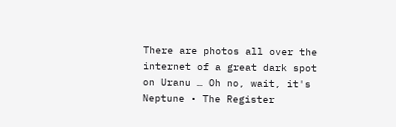There are photos all over the internet of a great dark spot on Uranu … Oh no, wait, it's Neptune • The Register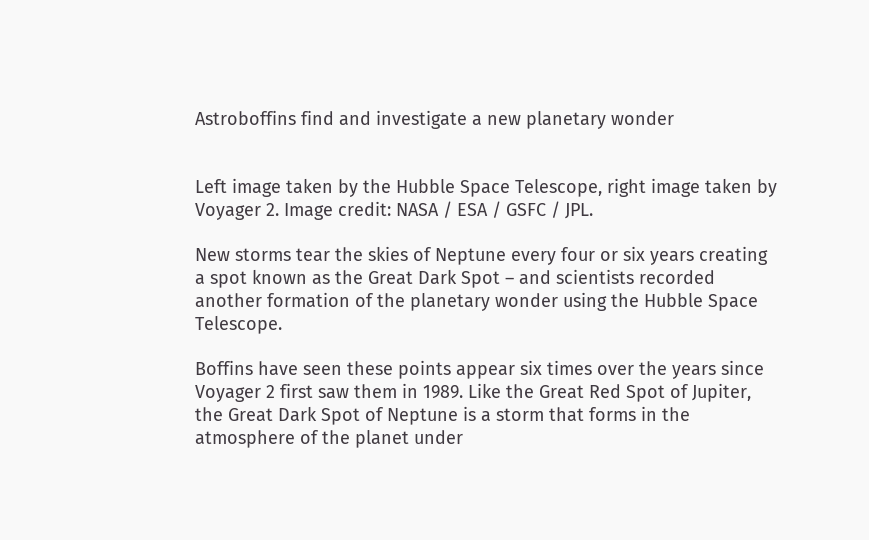Astroboffins find and investigate a new planetary wonder


Left image taken by the Hubble Space Telescope, right image taken by Voyager 2. Image credit: NASA / ESA / GSFC / JPL.

New storms tear the skies of Neptune every four or six years creating a spot known as the Great Dark Spot – and scientists recorded another formation of the planetary wonder using the Hubble Space Telescope.

Boffins have seen these points appear six times over the years since Voyager 2 first saw them in 1989. Like the Great Red Spot of Jupiter, the Great Dark Spot of Neptune is a storm that forms in the atmosphere of the planet under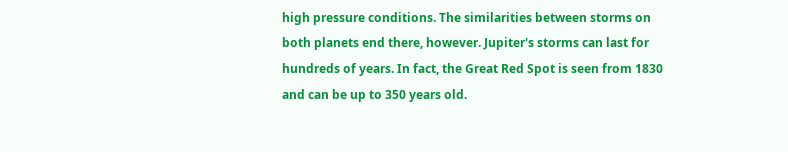high pressure conditions. The similarities between storms on both planets end there, however. Jupiter's storms can last for hundreds of years. In fact, the Great Red Spot is seen from 1830 and can be up to 350 years old.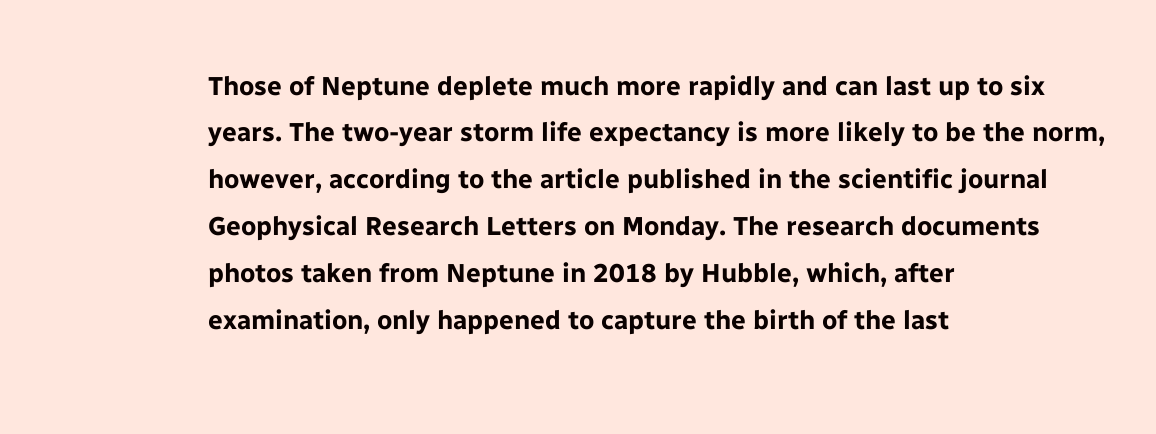Those of Neptune deplete much more rapidly and can last up to six years. The two-year storm life expectancy is more likely to be the norm, however, according to the article published in the scientific journal Geophysical Research Letters on Monday. The research documents photos taken from Neptune in 2018 by Hubble, which, after examination, only happened to capture the birth of the last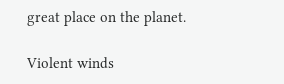great place on the planet.

Violent winds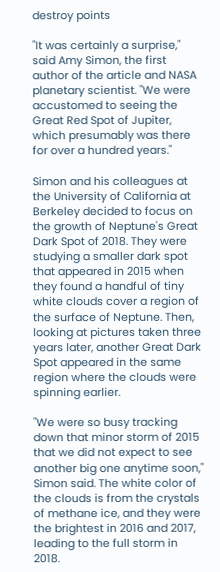destroy points

"It was certainly a surprise," said Amy Simon, the first author of the article and NASA planetary scientist. "We were accustomed to seeing the Great Red Spot of Jupiter, which presumably was there for over a hundred years."

Simon and his colleagues at the University of California at Berkeley decided to focus on the growth of Neptune's Great Dark Spot of 2018. They were studying a smaller dark spot that appeared in 2015 when they found a handful of tiny white clouds cover a region of the surface of Neptune. Then, looking at pictures taken three years later, another Great Dark Spot appeared in the same region where the clouds were spinning earlier.

"We were so busy tracking down that minor storm of 2015 that we did not expect to see another big one anytime soon," Simon said. The white color of the clouds is from the crystals of methane ice, and they were the brightest in 2016 and 2017, leading to the full storm in 2018.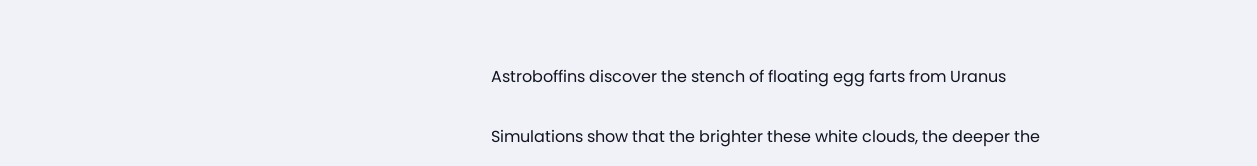Astroboffins discover the stench of floating egg farts from Uranus


Simulations show that the brighter these white clouds, the deeper the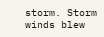storm. Storm winds blew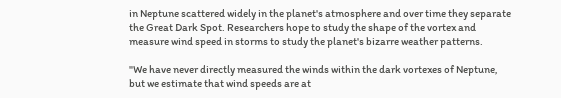in Neptune scattered widely in the planet's atmosphere and over time they separate the Great Dark Spot. Researchers hope to study the shape of the vortex and measure wind speed in storms to study the planet's bizarre weather patterns.

"We have never directly measured the winds within the dark vortexes of Neptune, but we estimate that wind speeds are at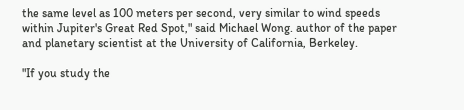the same level as 100 meters per second, very similar to wind speeds within Jupiter's Great Red Spot," said Michael Wong. author of the paper and planetary scientist at the University of California, Berkeley.

"If you study the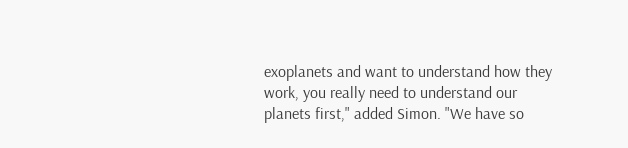exoplanets and want to understand how they work, you really need to understand our planets first," added Simon. "We have so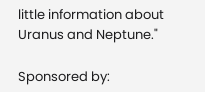little information about Uranus and Neptune."

Sponsored by: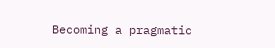Becoming a pragmatic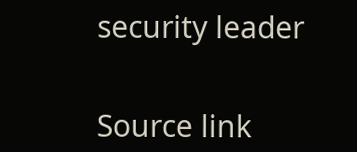security leader


Source link